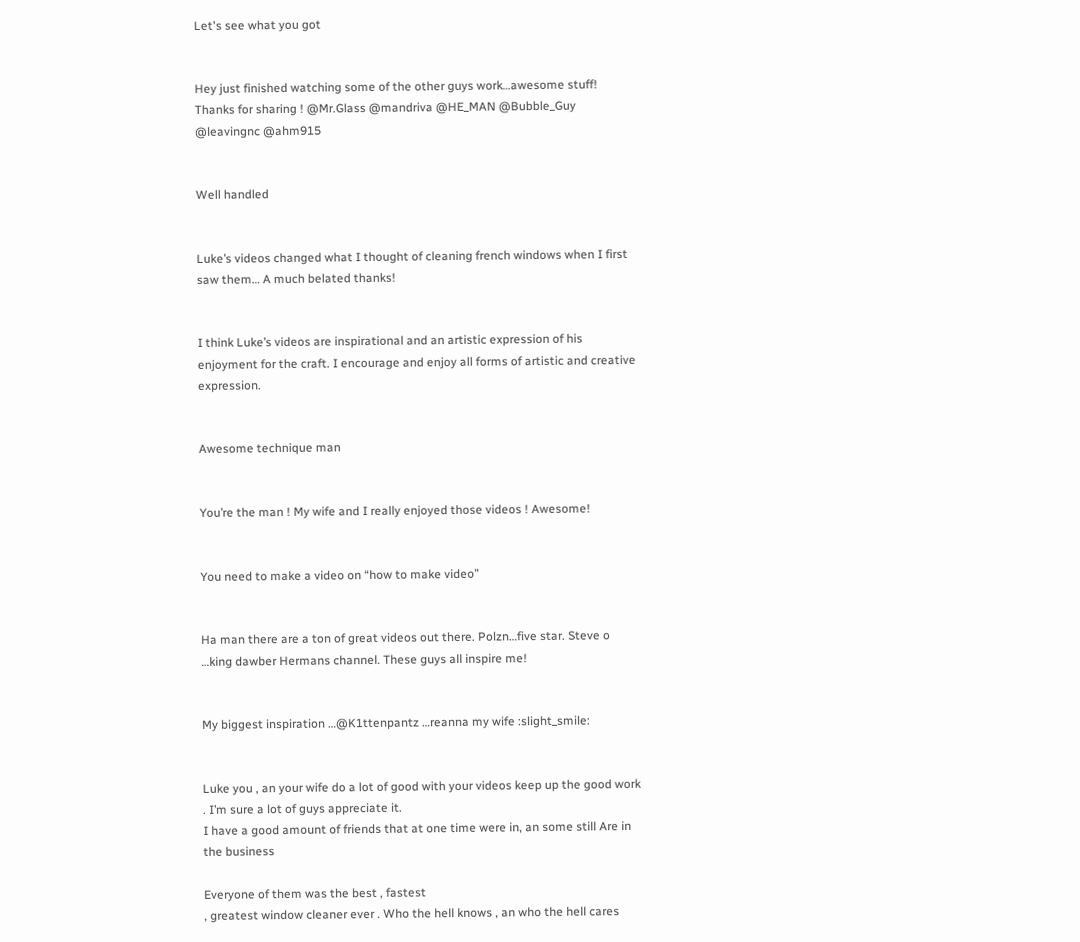Let's see what you got


Hey just finished watching some of the other guys work…awesome stuff! Thanks for sharing ! @Mr.Glass @mandriva @HE_MAN @Bubble_Guy @leavingnc @ahm915


Well handled


Luke’s videos changed what I thought of cleaning french windows when I first saw them… A much belated thanks!


I think Luke’s videos are inspirational and an artistic expression of his enjoyment for the craft. I encourage and enjoy all forms of artistic and creative expression.


Awesome technique man


You’re the man ! My wife and I really enjoyed those videos ! Awesome!


You need to make a video on “how to make video”


Ha man there are a ton of great videos out there. Polzn…five star. Steve o …king dawber Hermans channel. These guys all inspire me!


My biggest inspiration …@K1ttenpantz …reanna my wife :slight_smile:


Luke you , an your wife do a lot of good with your videos keep up the good work . I’m sure a lot of guys appreciate it.
I have a good amount of friends that at one time were in, an some still Are in the business

Everyone of them was the best , fastest
, greatest window cleaner ever . Who the hell knows , an who the hell cares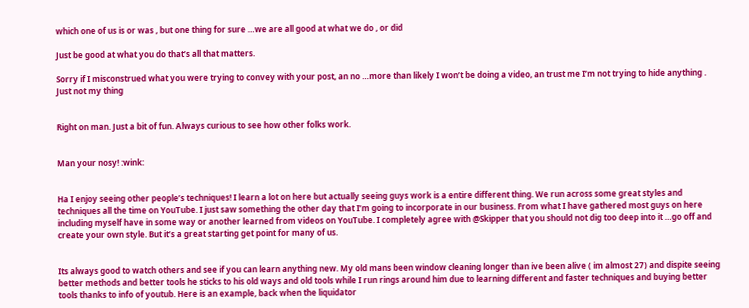which one of us is or was , but one thing for sure …we are all good at what we do , or did

Just be good at what you do that’s all that matters.

Sorry if I misconstrued what you were trying to convey with your post, an no …more than likely I won’t be doing a video, an trust me I’m not trying to hide anything . Just not my thing


Right on man. Just a bit of fun. Always curious to see how other folks work.


Man your nosy! :wink:


Ha I enjoy seeing other people’s techniques! I learn a lot on here but actually seeing guys work is a entire different thing. We run across some great styles and techniques all the time on YouTube. I just saw something the other day that I’m going to incorporate in our business. From what I have gathered most guys on here including myself have in some way or another learned from videos on YouTube. I completely agree with @Skipper that you should not dig too deep into it …go off and create your own style. But it’s a great starting get point for many of us.


Its always good to watch others and see if you can learn anything new. My old mans been window cleaning longer than ive been alive ( im almost 27) and dispite seeing better methods and better tools he sticks to his old ways and old tools while I run rings around him due to learning different and faster techniques and buying better tools thanks to info of youtub. Here is an example, back when the liquidator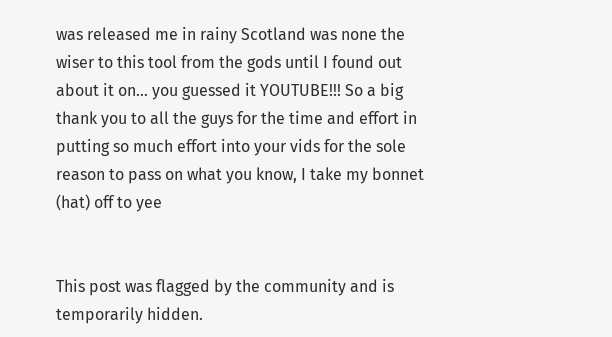was released me in rainy Scotland was none the wiser to this tool from the gods until I found out about it on… you guessed it YOUTUBE!!! So a big thank you to all the guys for the time and effort in putting so much effort into your vids for the sole reason to pass on what you know, I take my bonnet (hat) off to yee


This post was flagged by the community and is temporarily hidden.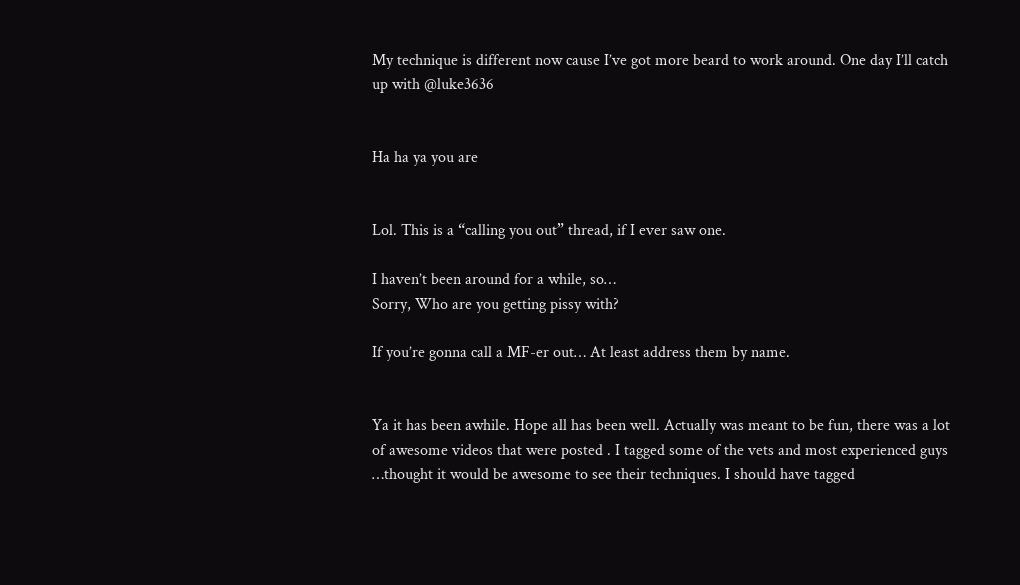My technique is different now cause I’ve got more beard to work around. One day I’ll catch up with @luke3636


Ha ha ya you are


Lol. This is a “calling you out” thread, if I ever saw one.

I haven’t been around for a while, so…
Sorry, Who are you getting pissy with?

If you’re gonna call a MF-er out… At least address them by name.


Ya it has been awhile. Hope all has been well. Actually was meant to be fun, there was a lot of awesome videos that were posted . I tagged some of the vets and most experienced guys …thought it would be awesome to see their techniques. I should have tagged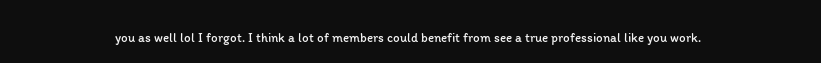you as well lol I forgot. I think a lot of members could benefit from see a true professional like you work.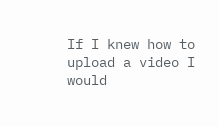If I knew how to upload a video I would